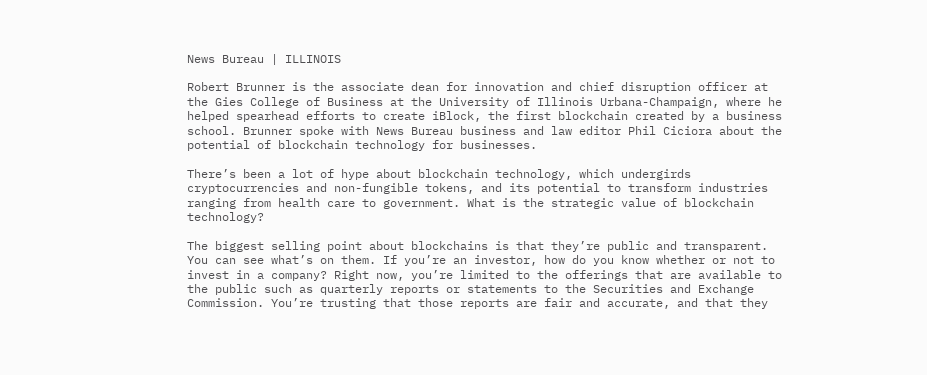News Bureau | ILLINOIS

Robert Brunner is the associate dean for innovation and chief disruption officer at the Gies College of Business at the University of Illinois Urbana-Champaign, where he helped spearhead efforts to create iBlock, the first blockchain created by a business school. Brunner spoke with News Bureau business and law editor Phil Ciciora about the potential of blockchain technology for businesses.

There’s been a lot of hype about blockchain technology, which undergirds cryptocurrencies and non-fungible tokens, and its potential to transform industries ranging from health care to government. What is the strategic value of blockchain technology?

The biggest selling point about blockchains is that they’re public and transparent. You can see what’s on them. If you’re an investor, how do you know whether or not to invest in a company? Right now, you’re limited to the offerings that are available to the public such as quarterly reports or statements to the Securities and Exchange Commission. You’re trusting that those reports are fair and accurate, and that they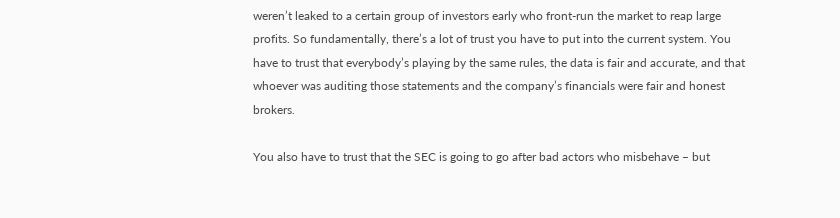weren’t leaked to a certain group of investors early who front-run the market to reap large profits. So fundamentally, there’s a lot of trust you have to put into the current system. You have to trust that everybody’s playing by the same rules, the data is fair and accurate, and that whoever was auditing those statements and the company’s financials were fair and honest brokers.

You also have to trust that the SEC is going to go after bad actors who misbehave – but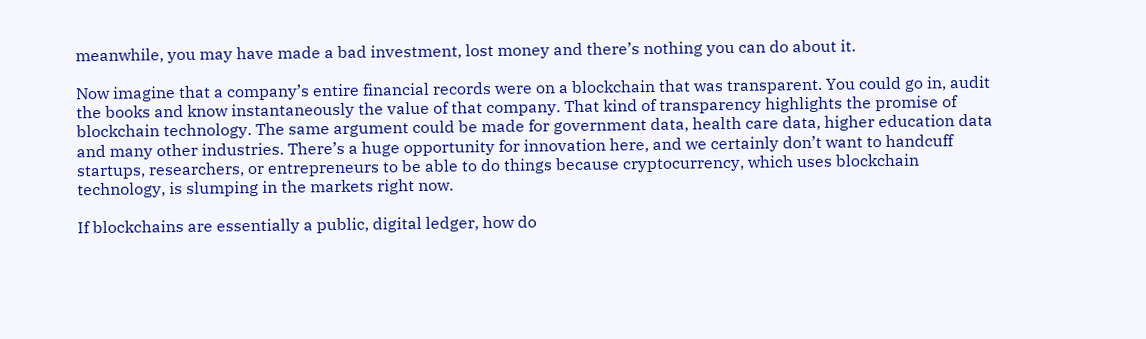meanwhile, you may have made a bad investment, lost money and there’s nothing you can do about it.

Now imagine that a company’s entire financial records were on a blockchain that was transparent. You could go in, audit the books and know instantaneously the value of that company. That kind of transparency highlights the promise of blockchain technology. The same argument could be made for government data, health care data, higher education data and many other industries. There’s a huge opportunity for innovation here, and we certainly don’t want to handcuff startups, researchers, or entrepreneurs to be able to do things because cryptocurrency, which uses blockchain technology, is slumping in the markets right now.

If blockchains are essentially a public, digital ledger, how do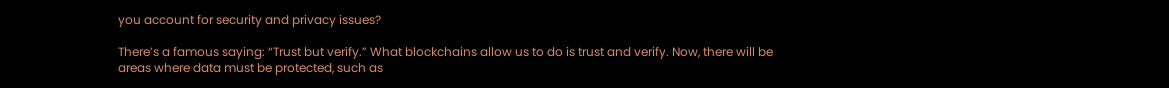you account for security and privacy issues?

There’s a famous saying: “Trust but verify.” What blockchains allow us to do is trust and verify. Now, there will be areas where data must be protected, such as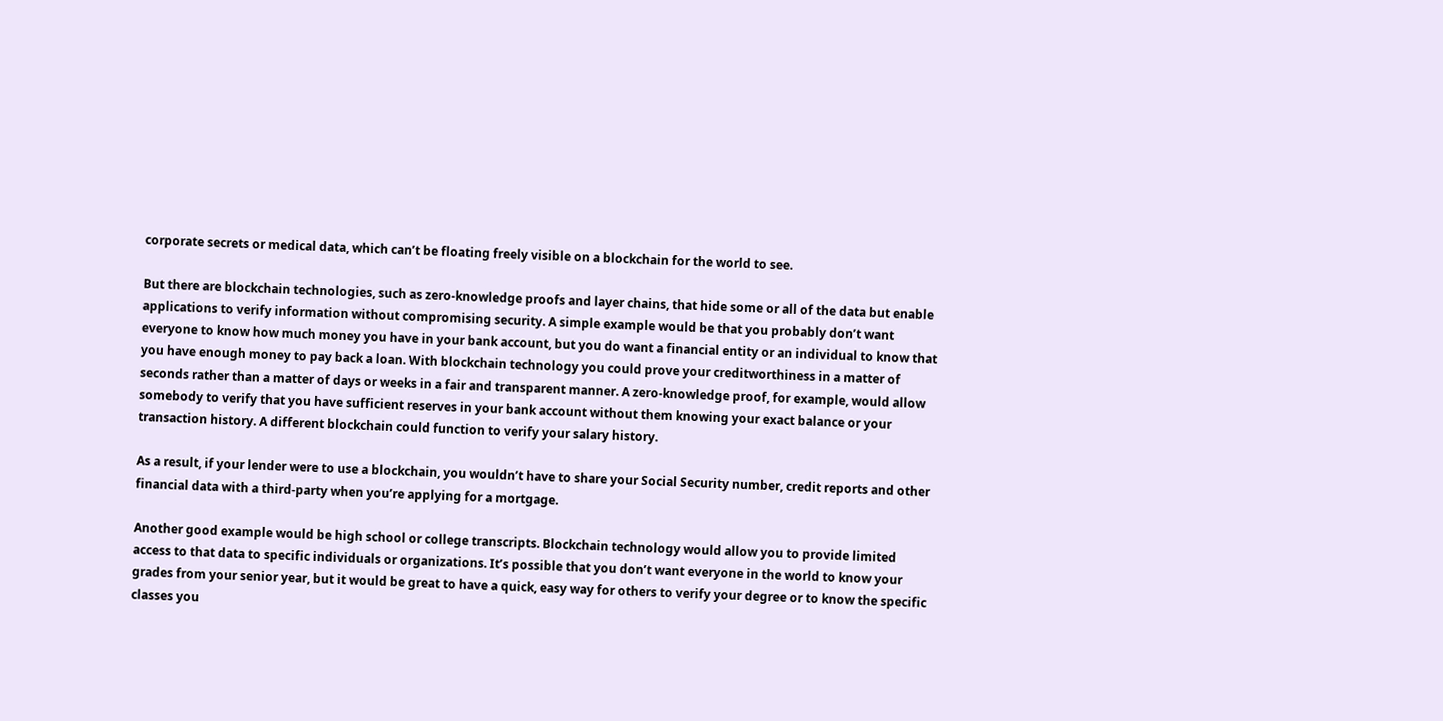corporate secrets or medical data, which can’t be floating freely visible on a blockchain for the world to see.

But there are blockchain technologies, such as zero-knowledge proofs and layer chains, that hide some or all of the data but enable applications to verify information without compromising security. A simple example would be that you probably don’t want everyone to know how much money you have in your bank account, but you do want a financial entity or an individual to know that you have enough money to pay back a loan. With blockchain technology you could prove your creditworthiness in a matter of seconds rather than a matter of days or weeks in a fair and transparent manner. A zero-knowledge proof, for example, would allow somebody to verify that you have sufficient reserves in your bank account without them knowing your exact balance or your transaction history. A different blockchain could function to verify your salary history.

As a result, if your lender were to use a blockchain, you wouldn’t have to share your Social Security number, credit reports and other financial data with a third-party when you’re applying for a mortgage.

Another good example would be high school or college transcripts. Blockchain technology would allow you to provide limited access to that data to specific individuals or organizations. It’s possible that you don’t want everyone in the world to know your grades from your senior year, but it would be great to have a quick, easy way for others to verify your degree or to know the specific classes you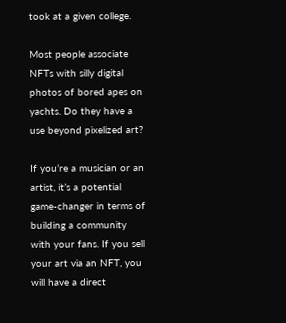took at a given college.

Most people associate NFTs with silly digital photos of bored apes on yachts. Do they have a use beyond pixelized art?

If you’re a musician or an artist, it’s a potential game-changer in terms of building a community with your fans. If you sell your art via an NFT, you will have a direct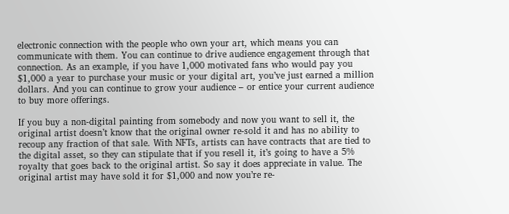electronic connection with the people who own your art, which means you can communicate with them. You can continue to drive audience engagement through that connection. As an example, if you have 1,000 motivated fans who would pay you $1,000 a year to purchase your music or your digital art, you’ve just earned a million dollars. And you can continue to grow your audience – or entice your current audience to buy more offerings.

If you buy a non-digital painting from somebody and now you want to sell it, the original artist doesn’t know that the original owner re-sold it and has no ability to recoup any fraction of that sale. With NFTs, artists can have contracts that are tied to the digital asset, so they can stipulate that if you resell it, it’s going to have a 5% royalty that goes back to the original artist. So say it does appreciate in value. The original artist may have sold it for $1,000 and now you’re re-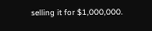selling it for $1,000,000.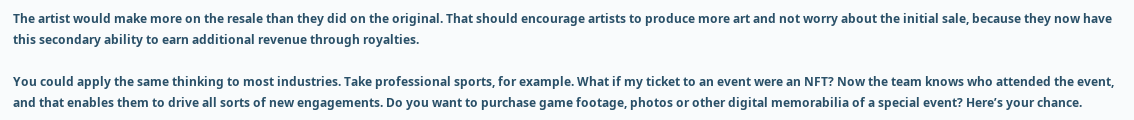The artist would make more on the resale than they did on the original. That should encourage artists to produce more art and not worry about the initial sale, because they now have this secondary ability to earn additional revenue through royalties.

You could apply the same thinking to most industries. Take professional sports, for example. What if my ticket to an event were an NFT? Now the team knows who attended the event, and that enables them to drive all sorts of new engagements. Do you want to purchase game footage, photos or other digital memorabilia of a special event? Here’s your chance.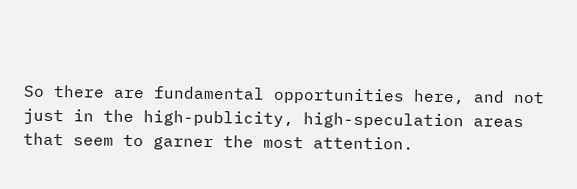So there are fundamental opportunities here, and not just in the high-publicity, high-speculation areas that seem to garner the most attention.